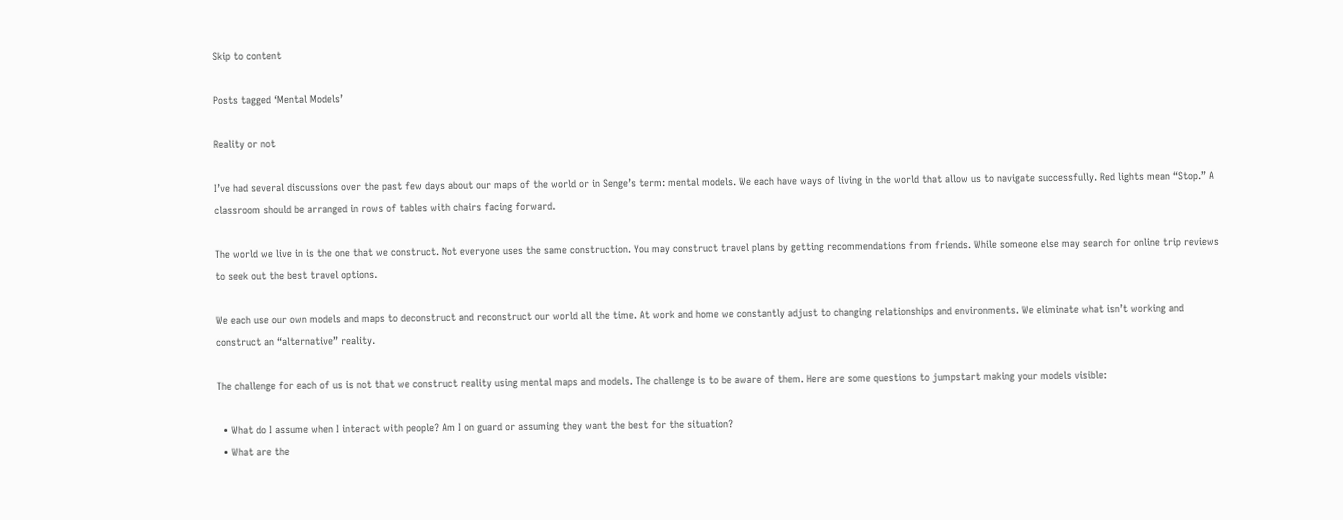Skip to content

Posts tagged ‘Mental Models’

Reality or not

I’ve had several discussions over the past few days about our maps of the world or in Senge’s term: mental models. We each have ways of living in the world that allow us to navigate successfully. Red lights mean “Stop.” A classroom should be arranged in rows of tables with chairs facing forward.

The world we live in is the one that we construct. Not everyone uses the same construction. You may construct travel plans by getting recommendations from friends. While someone else may search for online trip reviews to seek out the best travel options.

We each use our own models and maps to deconstruct and reconstruct our world all the time. At work and home we constantly adjust to changing relationships and environments. We eliminate what isn’t working and construct an “alternative” reality.

The challenge for each of us is not that we construct reality using mental maps and models. The challenge is to be aware of them. Here are some questions to jumpstart making your models visible:

  • What do I assume when I interact with people? Am I on guard or assuming they want the best for the situation?
  • What are the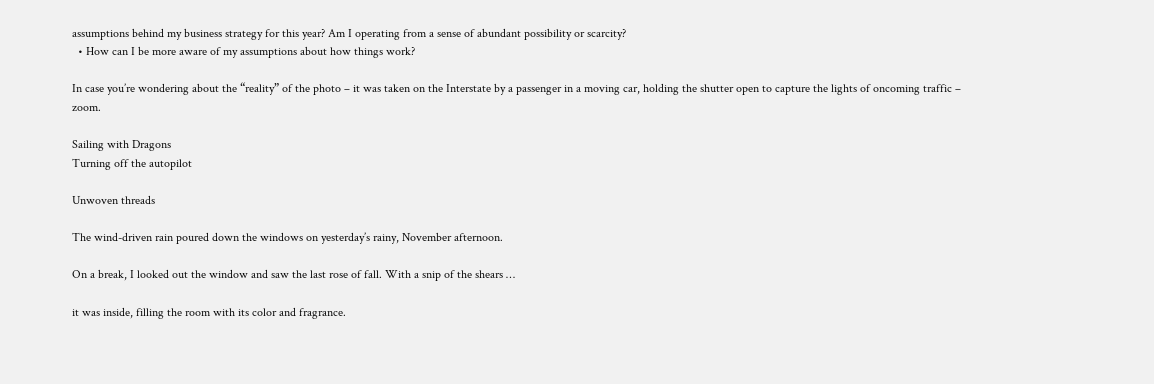assumptions behind my business strategy for this year? Am I operating from a sense of abundant possibility or scarcity?
  • How can I be more aware of my assumptions about how things work?

In case you’re wondering about the “reality” of the photo – it was taken on the Interstate by a passenger in a moving car, holding the shutter open to capture the lights of oncoming traffic – zoom.

Sailing with Dragons
Turning off the autopilot

Unwoven threads

The wind-driven rain poured down the windows on yesterday’s rainy, November afternoon.

On a break, I looked out the window and saw the last rose of fall. With a snip of the shears …

it was inside, filling the room with its color and fragrance.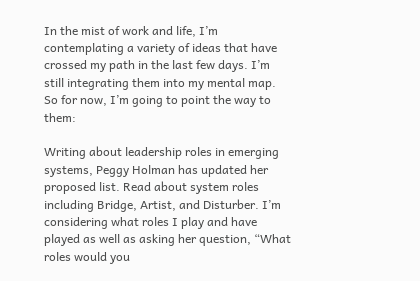In the mist of work and life, I’m contemplating a variety of ideas that have crossed my path in the last few days. I’m still integrating them into my mental map. So for now, I’m going to point the way to them:

Writing about leadership roles in emerging systems, Peggy Holman has updated her proposed list. Read about system roles including Bridge, Artist, and Disturber. I’m considering what roles I play and have played as well as asking her question, “What roles would you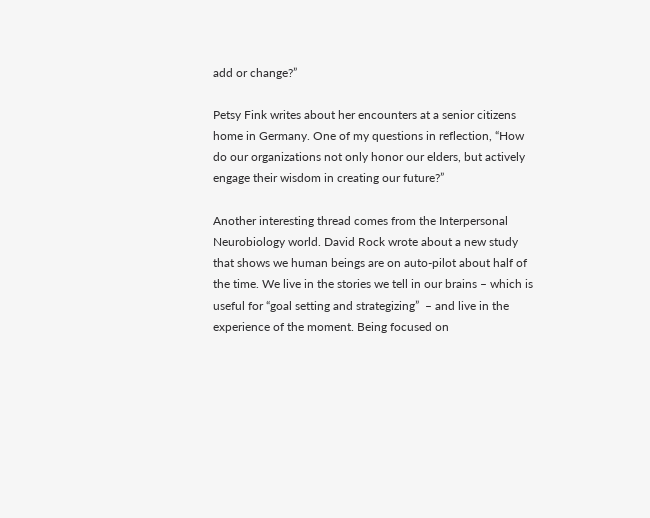add or change?”

Petsy Fink writes about her encounters at a senior citizens home in Germany. One of my questions in reflection, “How do our organizations not only honor our elders, but actively engage their wisdom in creating our future?”

Another interesting thread comes from the Interpersonal Neurobiology world. David Rock wrote about a new study that shows we human beings are on auto-pilot about half of the time. We live in the stories we tell in our brains – which is useful for “goal setting and strategizing”  – and live in the experience of the moment. Being focused on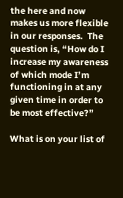the here and now makes us more flexible in our responses.  The question is, “How do I increase my awareness of which mode I’m functioning in at any given time in order to be most effective?”

What is on your list of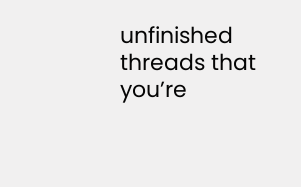unfinished threads that you’re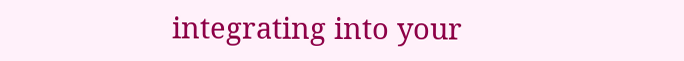integrating into your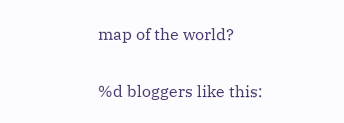map of the world?

%d bloggers like this: